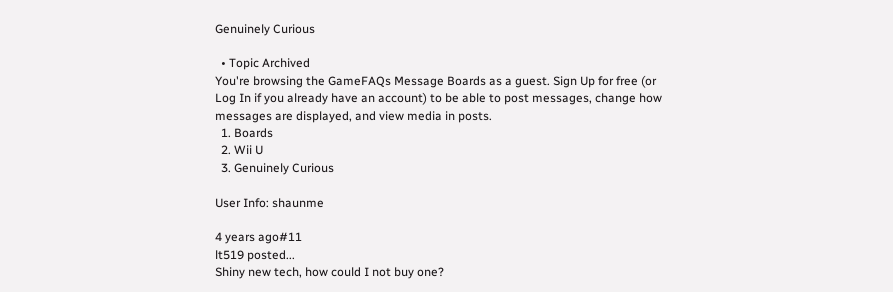Genuinely Curious

  • Topic Archived
You're browsing the GameFAQs Message Boards as a guest. Sign Up for free (or Log In if you already have an account) to be able to post messages, change how messages are displayed, and view media in posts.
  1. Boards
  2. Wii U
  3. Genuinely Curious

User Info: shaunme

4 years ago#11
lt519 posted...
Shiny new tech, how could I not buy one?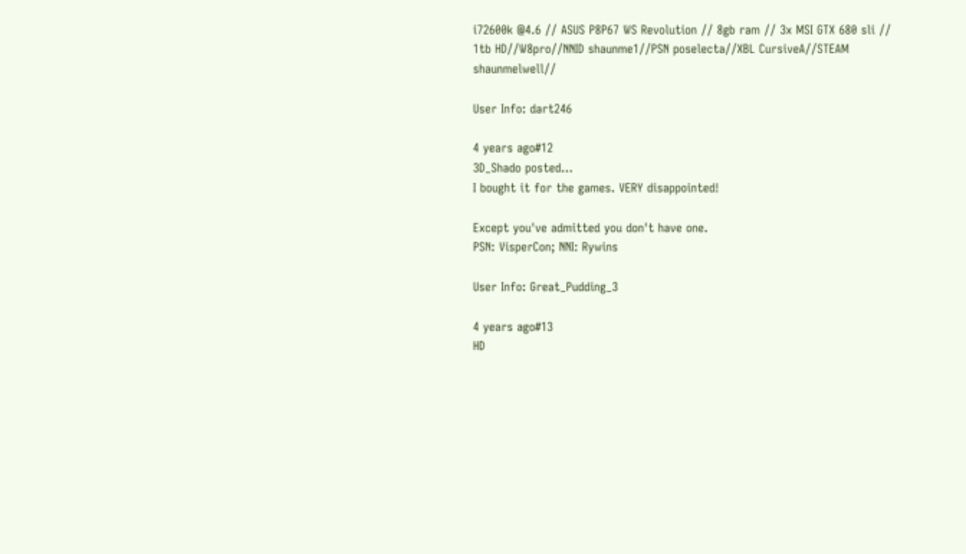i72600k @4.6 // ASUS P8P67 WS Revolution // 8gb ram // 3x MSI GTX 680 sli // 1tb HD//W8pro//NNID shaunme1//PSN poselecta//XBL CursiveA//STEAM shaunmelwell//

User Info: dart246

4 years ago#12
3D_Shado posted...
I bought it for the games. VERY disappointed!

Except you've admitted you don't have one.
PSN: VisperCon; NNI: Rywins

User Info: Great_Pudding_3

4 years ago#13
HD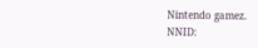Nintendo gamez.
NNID: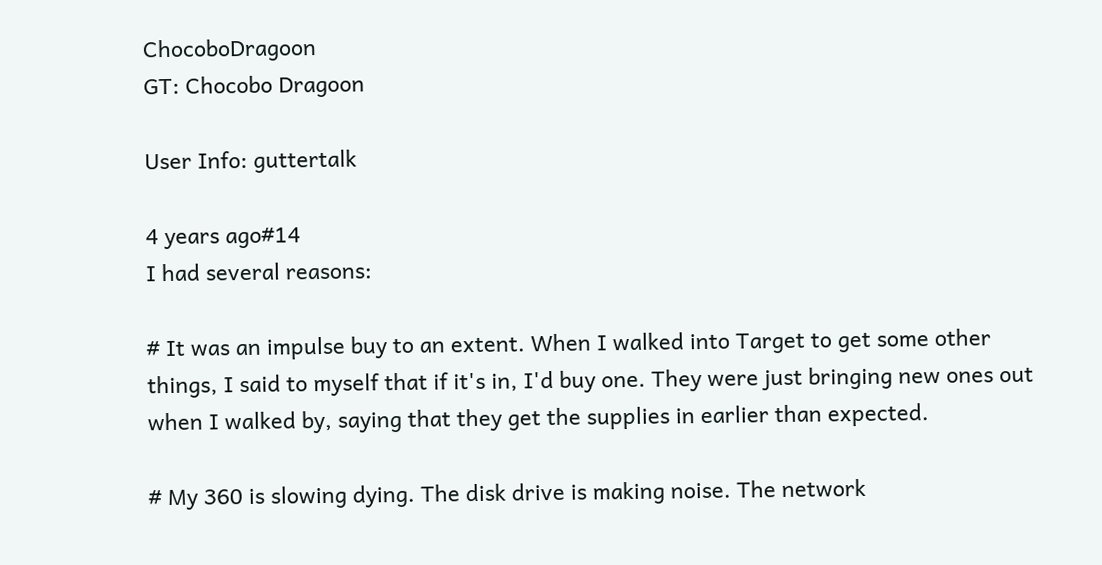ChocoboDragoon
GT: Chocobo Dragoon

User Info: guttertalk

4 years ago#14
I had several reasons:

# It was an impulse buy to an extent. When I walked into Target to get some other things, I said to myself that if it's in, I'd buy one. They were just bringing new ones out when I walked by, saying that they get the supplies in earlier than expected.

# My 360 is slowing dying. The disk drive is making noise. The network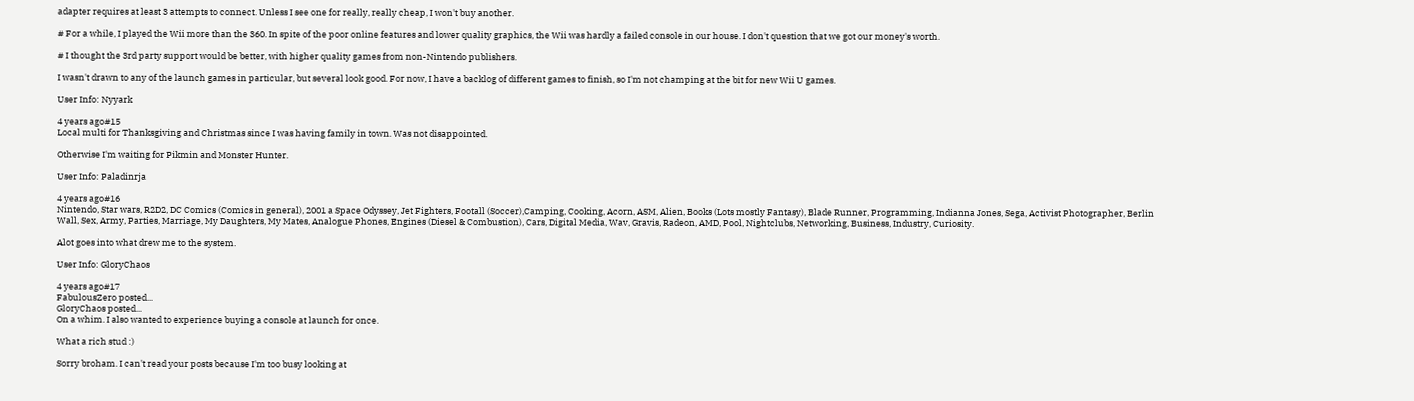adapter requires at least 3 attempts to connect. Unless I see one for really, really cheap, I won't buy another.

# For a while, I played the Wii more than the 360. In spite of the poor online features and lower quality graphics, the Wii was hardly a failed console in our house. I don't question that we got our money's worth.

# I thought the 3rd party support would be better, with higher quality games from non-Nintendo publishers.

I wasn't drawn to any of the launch games in particular, but several look good. For now, I have a backlog of different games to finish, so I'm not champing at the bit for new Wii U games.

User Info: Nyyark

4 years ago#15
Local multi for Thanksgiving and Christmas since I was having family in town. Was not disappointed.

Otherwise I'm waiting for Pikmin and Monster Hunter.

User Info: Paladinrja

4 years ago#16
Nintendo, Star wars, R2D2, DC Comics (Comics in general), 2001 a Space Odyssey, Jet Fighters, Footall (Soccer),Camping, Cooking, Acorn, ASM, Alien, Books (Lots mostly Fantasy), Blade Runner, Programming, Indianna Jones, Sega, Activist Photographer, Berlin Wall, Sex, Army, Parties, Marriage, My Daughters, My Mates, Analogue Phones, Engines (Diesel & Combustion), Cars, Digital Media, Wav, Gravis, Radeon, AMD, Pool, Nightclubs, Networking, Business, Industry, Curiosity.

Alot goes into what drew me to the system.

User Info: GloryChaos

4 years ago#17
FabulousZero posted...
GloryChaos posted...
On a whim. I also wanted to experience buying a console at launch for once.

What a rich stud :)

Sorry broham. I can't read your posts because I'm too busy looking at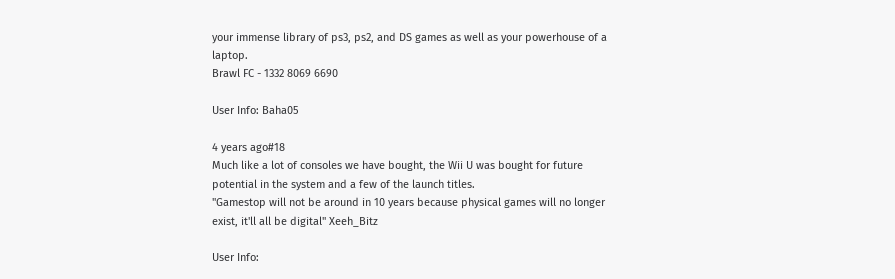your immense library of ps3, ps2, and DS games as well as your powerhouse of a laptop.
Brawl FC - 1332 8069 6690

User Info: Baha05

4 years ago#18
Much like a lot of consoles we have bought, the Wii U was bought for future potential in the system and a few of the launch titles.
"Gamestop will not be around in 10 years because physical games will no longer exist, it'll all be digital" Xeeh_Bitz

User Info: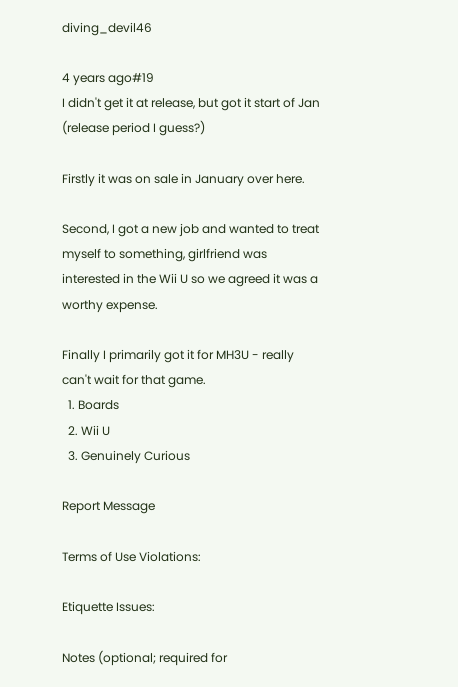diving_devil46

4 years ago#19
I didn't get it at release, but got it start of Jan (release period I guess?)

Firstly it was on sale in January over here.

Second, I got a new job and wanted to treat myself to something, girlfriend was interested in the Wii U so we agreed it was a worthy expense.

Finally I primarily got it for MH3U - really can't wait for that game.
  1. Boards
  2. Wii U
  3. Genuinely Curious

Report Message

Terms of Use Violations:

Etiquette Issues:

Notes (optional; required for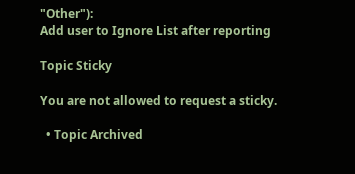"Other"):
Add user to Ignore List after reporting

Topic Sticky

You are not allowed to request a sticky.

  • Topic Archived